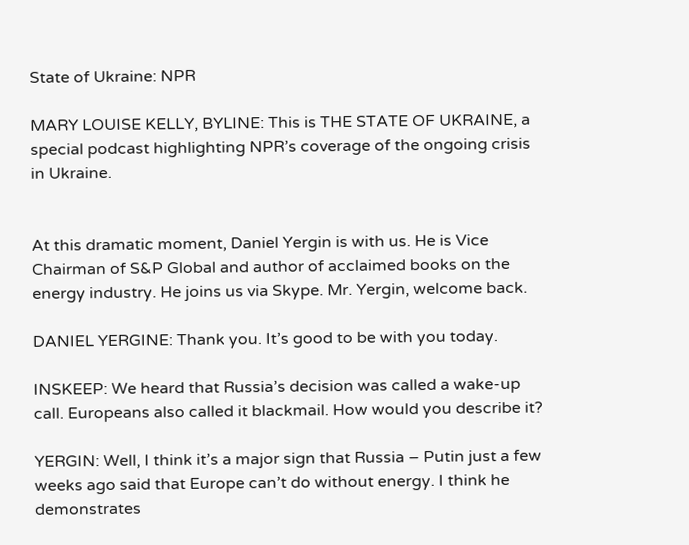State of Ukraine: NPR

MARY LOUISE KELLY, BYLINE: This is THE STATE OF UKRAINE, a special podcast highlighting NPR’s coverage of the ongoing crisis in Ukraine.


At this dramatic moment, Daniel Yergin is with us. He is Vice Chairman of S&P Global and author of acclaimed books on the energy industry. He joins us via Skype. Mr. Yergin, welcome back.

DANIEL YERGINE: Thank you. It’s good to be with you today.

INSKEEP: We heard that Russia’s decision was called a wake-up call. Europeans also called it blackmail. How would you describe it?

YERGIN: Well, I think it’s a major sign that Russia – Putin just a few weeks ago said that Europe can’t do without energy. I think he demonstrates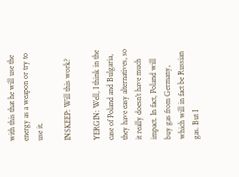with this that he will use the energy as a weapon or try to use it.

INSKEEP: Will this work?

YERGIN: Well, I think in the case of Poland and Bulgaria, they have easy alternatives, so it really doesn’t have much impact. In fact, Poland will buy gas from Germany, which will in fact be Russian gas. But I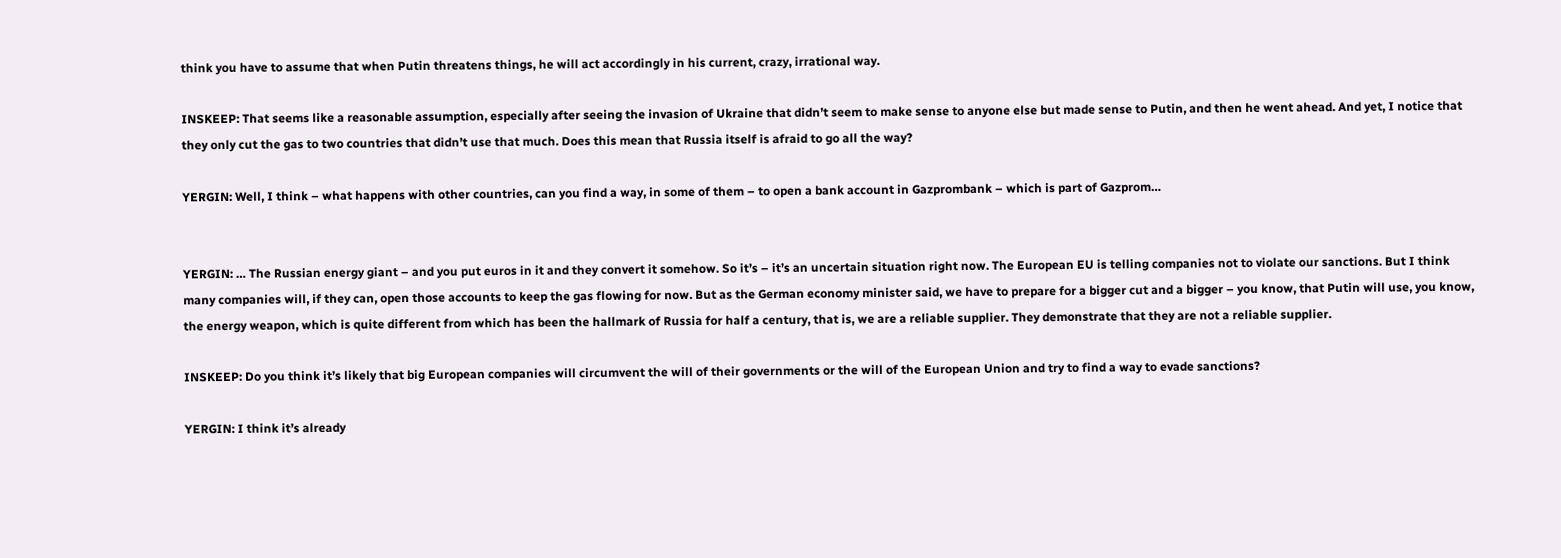think you have to assume that when Putin threatens things, he will act accordingly in his current, crazy, irrational way.

INSKEEP: That seems like a reasonable assumption, especially after seeing the invasion of Ukraine that didn’t seem to make sense to anyone else but made sense to Putin, and then he went ahead. And yet, I notice that they only cut the gas to two countries that didn’t use that much. Does this mean that Russia itself is afraid to go all the way?

YERGIN: Well, I think – what happens with other countries, can you find a way, in some of them – to open a bank account in Gazprombank – which is part of Gazprom…


YERGIN: … The Russian energy giant – and you put euros in it and they convert it somehow. So it’s – it’s an uncertain situation right now. The European EU is telling companies not to violate our sanctions. But I think many companies will, if they can, open those accounts to keep the gas flowing for now. But as the German economy minister said, we have to prepare for a bigger cut and a bigger – you know, that Putin will use, you know, the energy weapon, which is quite different from which has been the hallmark of Russia for half a century, that is, we are a reliable supplier. They demonstrate that they are not a reliable supplier.

INSKEEP: Do you think it’s likely that big European companies will circumvent the will of their governments or the will of the European Union and try to find a way to evade sanctions?

YERGIN: I think it’s already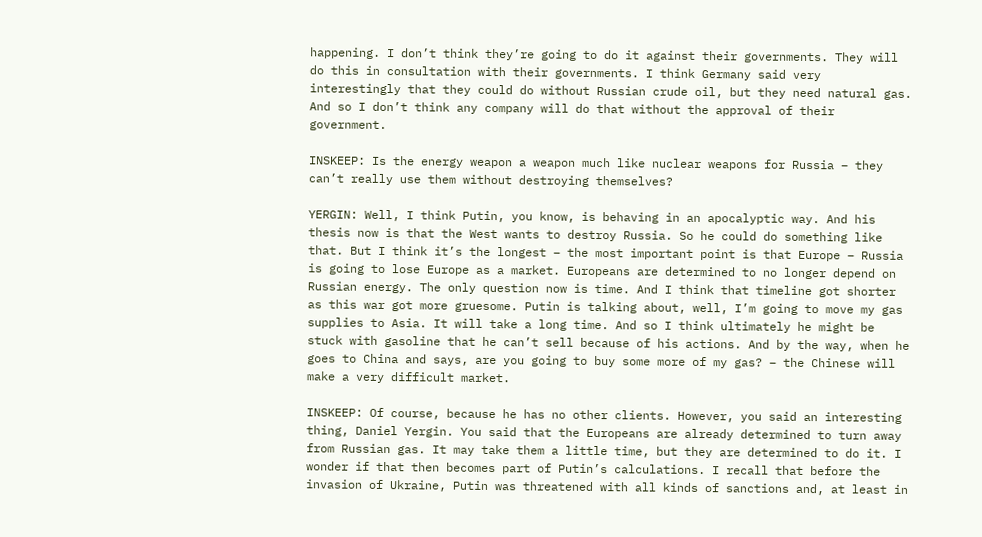happening. I don’t think they’re going to do it against their governments. They will do this in consultation with their governments. I think Germany said very interestingly that they could do without Russian crude oil, but they need natural gas. And so I don’t think any company will do that without the approval of their government.

INSKEEP: Is the energy weapon a weapon much like nuclear weapons for Russia – they can’t really use them without destroying themselves?

YERGIN: Well, I think Putin, you know, is behaving in an apocalyptic way. And his thesis now is that the West wants to destroy Russia. So he could do something like that. But I think it’s the longest – the most important point is that Europe – Russia is going to lose Europe as a market. Europeans are determined to no longer depend on Russian energy. The only question now is time. And I think that timeline got shorter as this war got more gruesome. Putin is talking about, well, I’m going to move my gas supplies to Asia. It will take a long time. And so I think ultimately he might be stuck with gasoline that he can’t sell because of his actions. And by the way, when he goes to China and says, are you going to buy some more of my gas? – the Chinese will make a very difficult market.

INSKEEP: Of course, because he has no other clients. However, you said an interesting thing, Daniel Yergin. You said that the Europeans are already determined to turn away from Russian gas. It may take them a little time, but they are determined to do it. I wonder if that then becomes part of Putin’s calculations. I recall that before the invasion of Ukraine, Putin was threatened with all kinds of sanctions and, at least in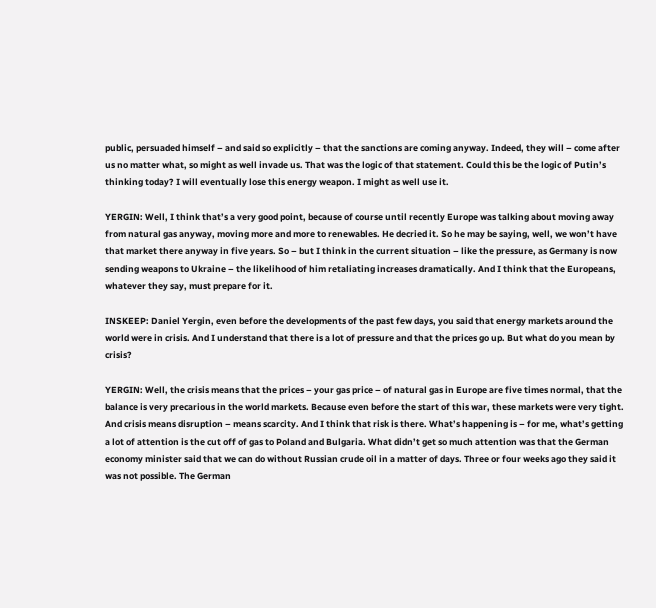public, persuaded himself – and said so explicitly – that the sanctions are coming anyway. Indeed, they will – come after us no matter what, so might as well invade us. That was the logic of that statement. Could this be the logic of Putin’s thinking today? I will eventually lose this energy weapon. I might as well use it.

YERGIN: Well, I think that’s a very good point, because of course until recently Europe was talking about moving away from natural gas anyway, moving more and more to renewables. He decried it. So he may be saying, well, we won’t have that market there anyway in five years. So – but I think in the current situation – like the pressure, as Germany is now sending weapons to Ukraine – the likelihood of him retaliating increases dramatically. And I think that the Europeans, whatever they say, must prepare for it.

INSKEEP: Daniel Yergin, even before the developments of the past few days, you said that energy markets around the world were in crisis. And I understand that there is a lot of pressure and that the prices go up. But what do you mean by crisis?

YERGIN: Well, the crisis means that the prices – your gas price – of natural gas in Europe are five times normal, that the balance is very precarious in the world markets. Because even before the start of this war, these markets were very tight. And crisis means disruption – means scarcity. And I think that risk is there. What’s happening is – for me, what’s getting a lot of attention is the cut off of gas to Poland and Bulgaria. What didn’t get so much attention was that the German economy minister said that we can do without Russian crude oil in a matter of days. Three or four weeks ago they said it was not possible. The German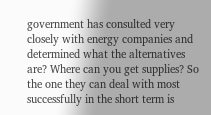government has consulted very closely with energy companies and determined what the alternatives are? Where can you get supplies? So the one they can deal with most successfully in the short term is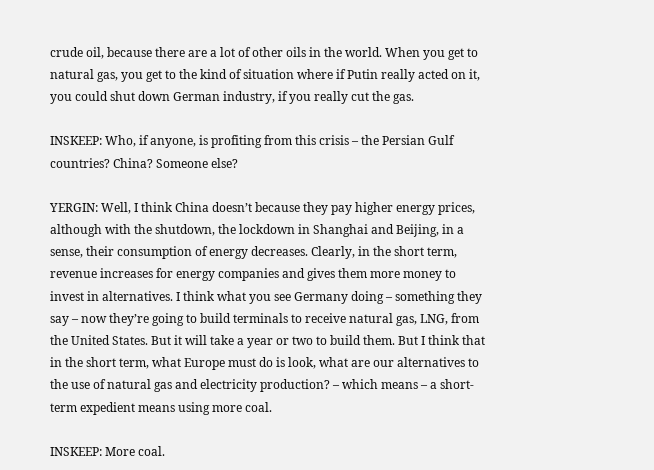crude oil, because there are a lot of other oils in the world. When you get to natural gas, you get to the kind of situation where if Putin really acted on it, you could shut down German industry, if you really cut the gas.

INSKEEP: Who, if anyone, is profiting from this crisis – the Persian Gulf countries? China? Someone else?

YERGIN: Well, I think China doesn’t because they pay higher energy prices, although with the shutdown, the lockdown in Shanghai and Beijing, in a sense, their consumption of energy decreases. Clearly, in the short term, revenue increases for energy companies and gives them more money to invest in alternatives. I think what you see Germany doing – something they say – now they’re going to build terminals to receive natural gas, LNG, from the United States. But it will take a year or two to build them. But I think that in the short term, what Europe must do is look, what are our alternatives to the use of natural gas and electricity production? – which means – a short-term expedient means using more coal.

INSKEEP: More coal.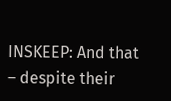INSKEEP: And that – despite their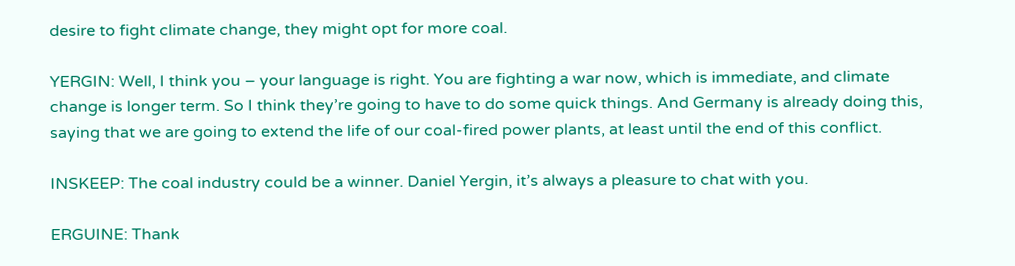desire to fight climate change, they might opt for more coal.

YERGIN: Well, I think you – your language is right. You are fighting a war now, which is immediate, and climate change is longer term. So I think they’re going to have to do some quick things. And Germany is already doing this, saying that we are going to extend the life of our coal-fired power plants, at least until the end of this conflict.

INSKEEP: The coal industry could be a winner. Daniel Yergin, it’s always a pleasure to chat with you.

ERGUINE: Thank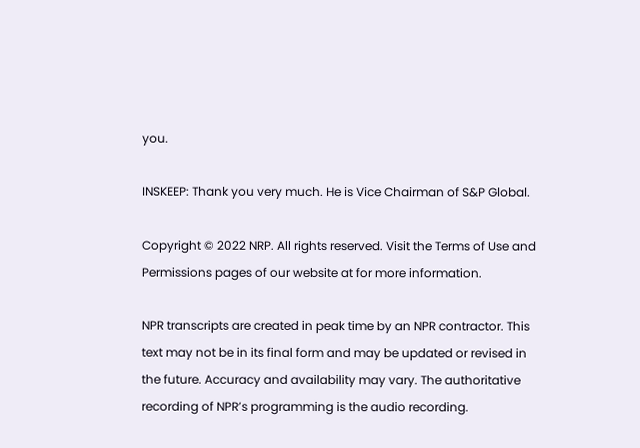you.

INSKEEP: Thank you very much. He is Vice Chairman of S&P Global.

Copyright © 2022 NRP. All rights reserved. Visit the Terms of Use and Permissions pages of our website at for more information.

NPR transcripts are created in peak time by an NPR contractor. This text may not be in its final form and may be updated or revised in the future. Accuracy and availability may vary. The authoritative recording of NPR’s programming is the audio recording.